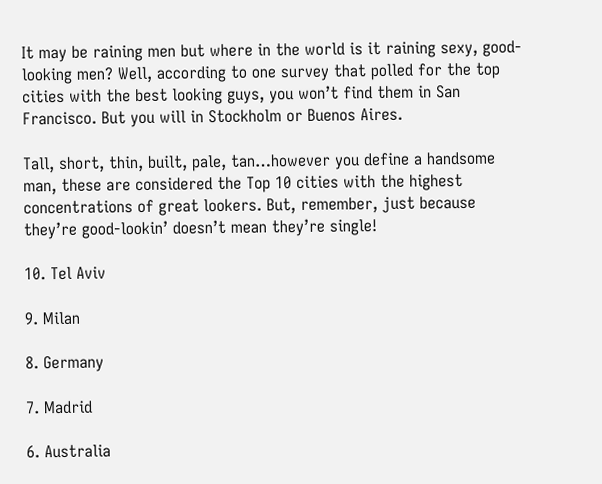It may be raining men but where in the world is it raining sexy, good-looking men? Well, according to one survey that polled for the top cities with the best looking guys, you won’t find them in San Francisco. But you will in Stockholm or Buenos Aires.

Tall, short, thin, built, pale, tan…however you define a handsome man, these are considered the Top 10 cities with the highest concentrations of great lookers. But, remember, just because they’re good-lookin’ doesn’t mean they’re single!

10. Tel Aviv

9. Milan

8. Germany

7. Madrid

6. Australia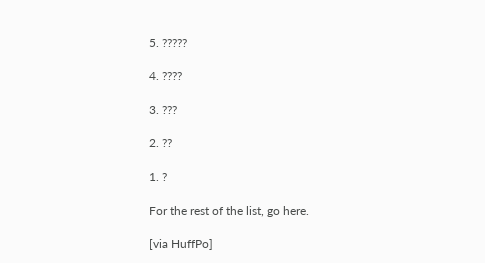5. ?????

4. ????

3. ???

2. ??

1. ?

For the rest of the list, go here.

[via HuffPo]